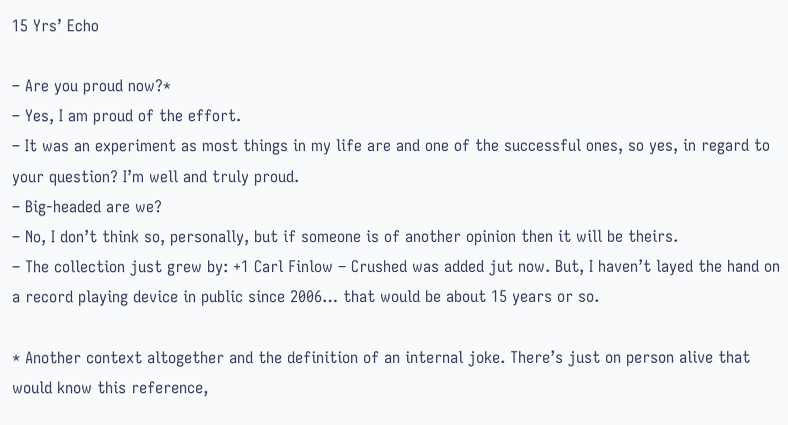15 Yrs’ Echo

– Are you proud now?*
– Yes, I am proud of the effort.
– It was an experiment as most things in my life are and one of the successful ones, so yes, in regard to your question? I’m well and truly proud.
– Big-headed are we?
– No, I don’t think so, personally, but if someone is of another opinion then it will be theirs.
– The collection just grew by: +1 Carl Finlow – Crushed was added jut now. But, I haven’t layed the hand on a record playing device in public since 2006… that would be about 15 years or so.

* Another context altogether and the definition of an internal joke. There’s just on person alive that would know this reference,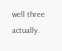well three actually.